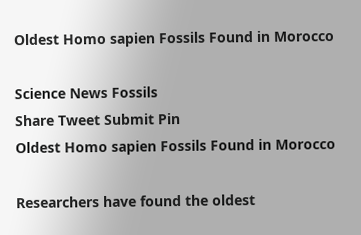Oldest Homo sapien Fossils Found in Morocco

Science News Fossils
Share Tweet Submit Pin
Oldest Homo sapien Fossils Found in Morocco

Researchers have found the oldest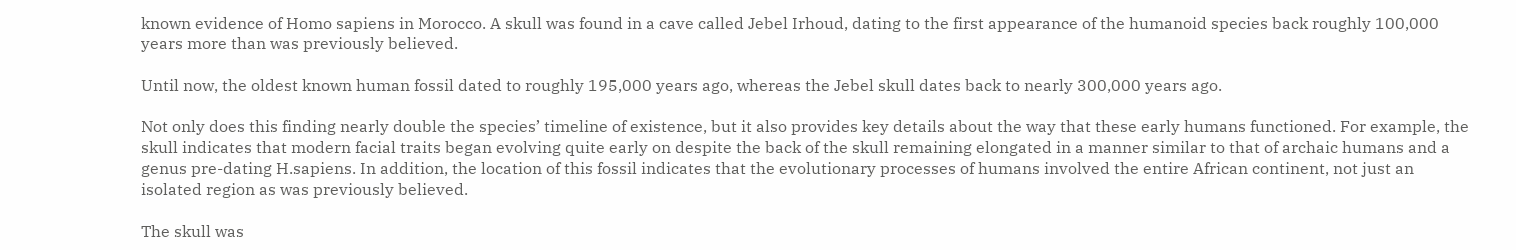known evidence of Homo sapiens in Morocco. A skull was found in a cave called Jebel Irhoud, dating to the first appearance of the humanoid species back roughly 100,000 years more than was previously believed.

Until now, the oldest known human fossil dated to roughly 195,000 years ago, whereas the Jebel skull dates back to nearly 300,000 years ago.

Not only does this finding nearly double the species’ timeline of existence, but it also provides key details about the way that these early humans functioned. For example, the skull indicates that modern facial traits began evolving quite early on despite the back of the skull remaining elongated in a manner similar to that of archaic humans and a genus pre-dating H.sapiens. In addition, the location of this fossil indicates that the evolutionary processes of humans involved the entire African continent, not just an isolated region as was previously believed.

The skull was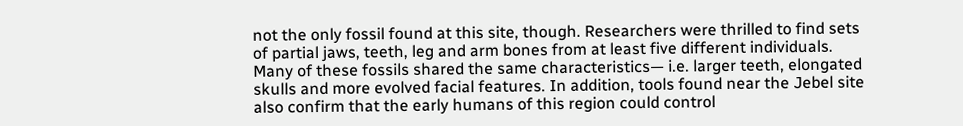not the only fossil found at this site, though. Researchers were thrilled to find sets of partial jaws, teeth, leg and arm bones from at least five different individuals. Many of these fossils shared the same characteristics— i.e. larger teeth, elongated skulls and more evolved facial features. In addition, tools found near the Jebel site also confirm that the early humans of this region could control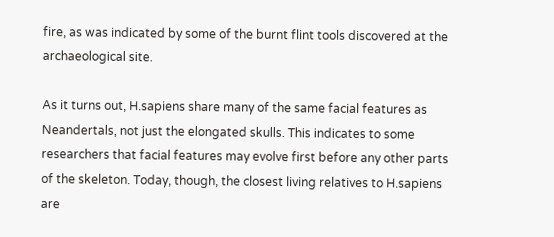fire, as was indicated by some of the burnt flint tools discovered at the archaeological site.

As it turns out, H.sapiens share many of the same facial features as Neandertals, not just the elongated skulls. This indicates to some researchers that facial features may evolve first before any other parts of the skeleton. Today, though, the closest living relatives to H.sapiens are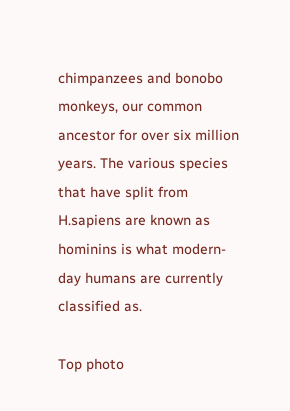chimpanzees and bonobo monkeys, our common ancestor for over six million years. The various species that have split from H.sapiens are known as hominins is what modern-day humans are currently classified as.

Top photo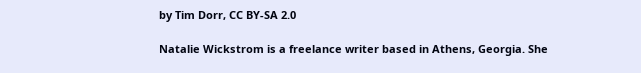by Tim Dorr, CC BY-SA 2.0

Natalie Wickstrom is a freelance writer based in Athens, Georgia. She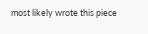most likely wrote this piece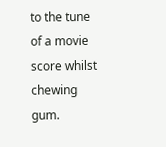to the tune of a movie score whilst chewing gum.